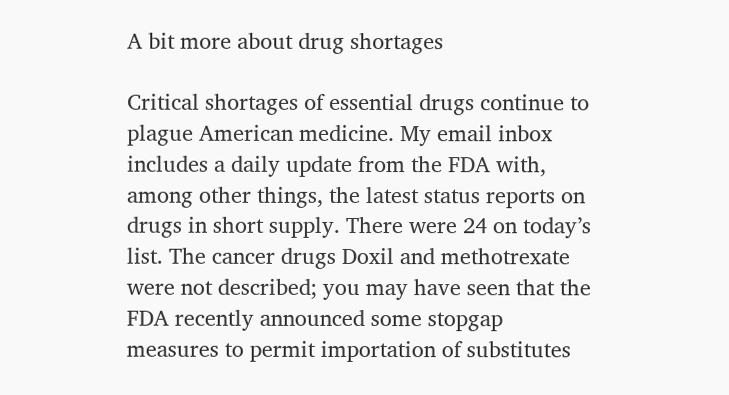A bit more about drug shortages

Critical shortages of essential drugs continue to plague American medicine. My email inbox includes a daily update from the FDA with, among other things, the latest status reports on drugs in short supply. There were 24 on today’s list. The cancer drugs Doxil and methotrexate were not described; you may have seen that the FDA recently announced some stopgap measures to permit importation of substitutes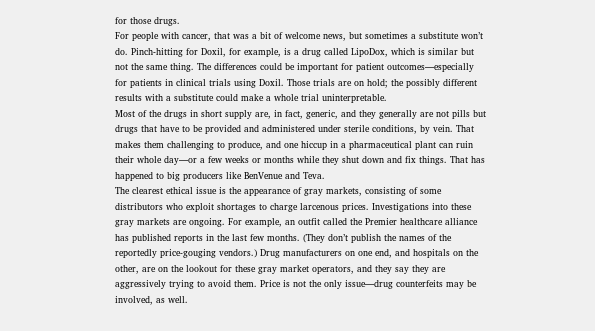for those drugs.
For people with cancer, that was a bit of welcome news, but sometimes a substitute won’t do. Pinch-hitting for Doxil, for example, is a drug called LipoDox, which is similar but not the same thing. The differences could be important for patient outcomes—especially for patients in clinical trials using Doxil. Those trials are on hold; the possibly different results with a substitute could make a whole trial uninterpretable.
Most of the drugs in short supply are, in fact, generic, and they generally are not pills but drugs that have to be provided and administered under sterile conditions, by vein. That makes them challenging to produce, and one hiccup in a pharmaceutical plant can ruin their whole day—or a few weeks or months while they shut down and fix things. That has happened to big producers like BenVenue and Teva.
The clearest ethical issue is the appearance of gray markets, consisting of some distributors who exploit shortages to charge larcenous prices. Investigations into these gray markets are ongoing. For example, an outfit called the Premier healthcare alliance has published reports in the last few months. (They don’t publish the names of the reportedly price-gouging vendors.) Drug manufacturers on one end, and hospitals on the other, are on the lookout for these gray market operators, and they say they are aggressively trying to avoid them. Price is not the only issue—drug counterfeits may be involved, as well.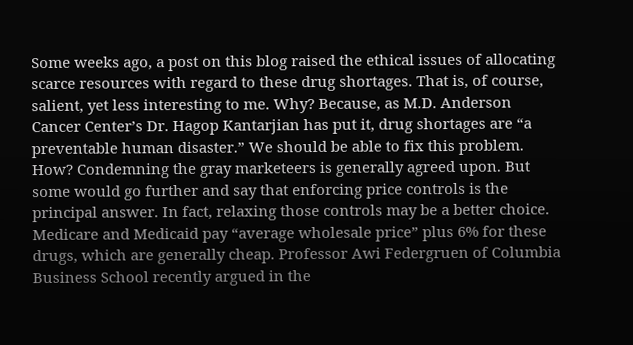Some weeks ago, a post on this blog raised the ethical issues of allocating scarce resources with regard to these drug shortages. That is, of course, salient, yet less interesting to me. Why? Because, as M.D. Anderson Cancer Center’s Dr. Hagop Kantarjian has put it, drug shortages are “a preventable human disaster.” We should be able to fix this problem.
How? Condemning the gray marketeers is generally agreed upon. But some would go further and say that enforcing price controls is the principal answer. In fact, relaxing those controls may be a better choice. Medicare and Medicaid pay “average wholesale price” plus 6% for these drugs, which are generally cheap. Professor Awi Federgruen of Columbia Business School recently argued in the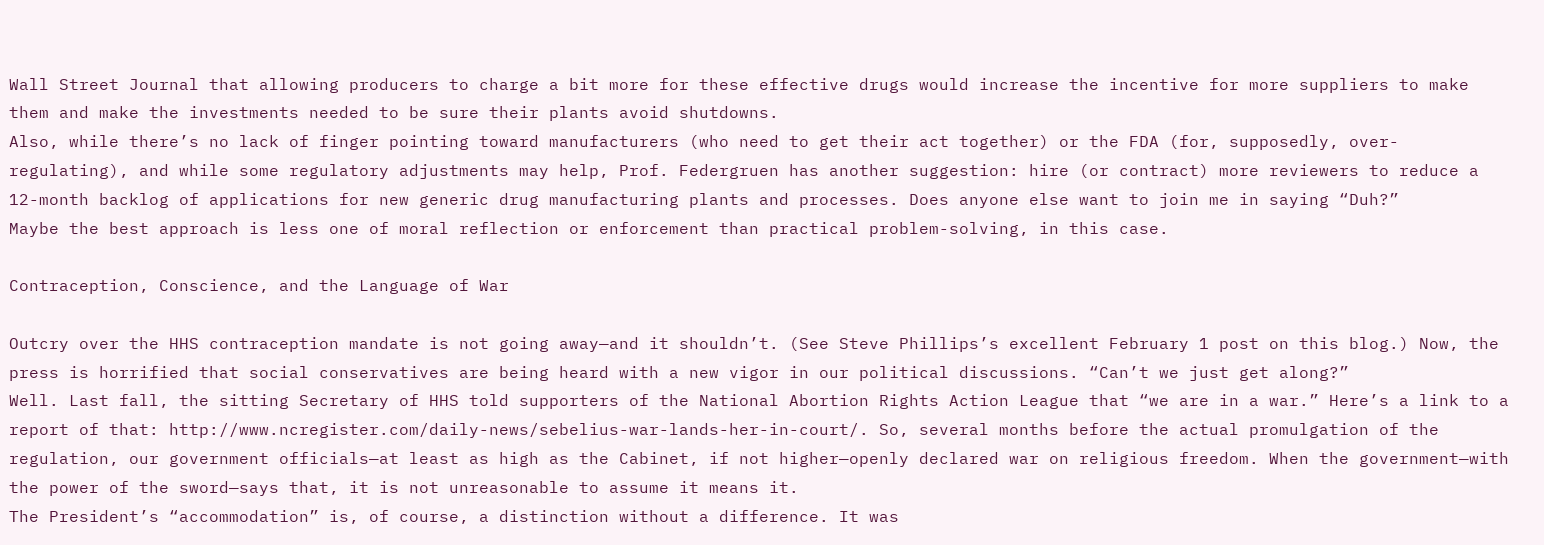Wall Street Journal that allowing producers to charge a bit more for these effective drugs would increase the incentive for more suppliers to make them and make the investments needed to be sure their plants avoid shutdowns.
Also, while there’s no lack of finger pointing toward manufacturers (who need to get their act together) or the FDA (for, supposedly, over-regulating), and while some regulatory adjustments may help, Prof. Federgruen has another suggestion: hire (or contract) more reviewers to reduce a 12-month backlog of applications for new generic drug manufacturing plants and processes. Does anyone else want to join me in saying “Duh?”
Maybe the best approach is less one of moral reflection or enforcement than practical problem-solving, in this case.

Contraception, Conscience, and the Language of War

Outcry over the HHS contraception mandate is not going away—and it shouldn’t. (See Steve Phillips’s excellent February 1 post on this blog.) Now, the press is horrified that social conservatives are being heard with a new vigor in our political discussions. “Can’t we just get along?”
Well. Last fall, the sitting Secretary of HHS told supporters of the National Abortion Rights Action League that “we are in a war.” Here’s a link to a report of that: http://www.ncregister.com/daily-news/sebelius-war-lands-her-in-court/. So, several months before the actual promulgation of the regulation, our government officials—at least as high as the Cabinet, if not higher—openly declared war on religious freedom. When the government—with the power of the sword—says that, it is not unreasonable to assume it means it.
The President’s “accommodation” is, of course, a distinction without a difference. It was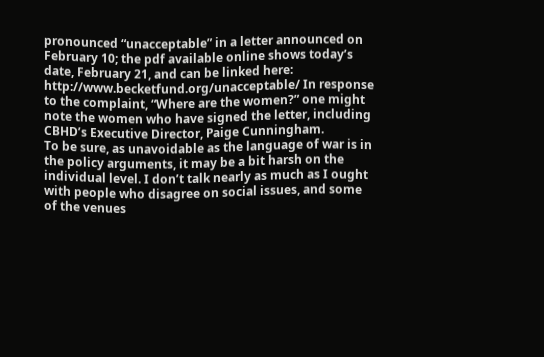pronounced “unacceptable” in a letter announced on February 10; the pdf available online shows today’s date, February 21, and can be linked here: http://www.becketfund.org/unacceptable/ In response to the complaint, “Where are the women?” one might note the women who have signed the letter, including CBHD’s Executive Director, Paige Cunningham.
To be sure, as unavoidable as the language of war is in the policy arguments, it may be a bit harsh on the individual level. I don’t talk nearly as much as I ought with people who disagree on social issues, and some of the venues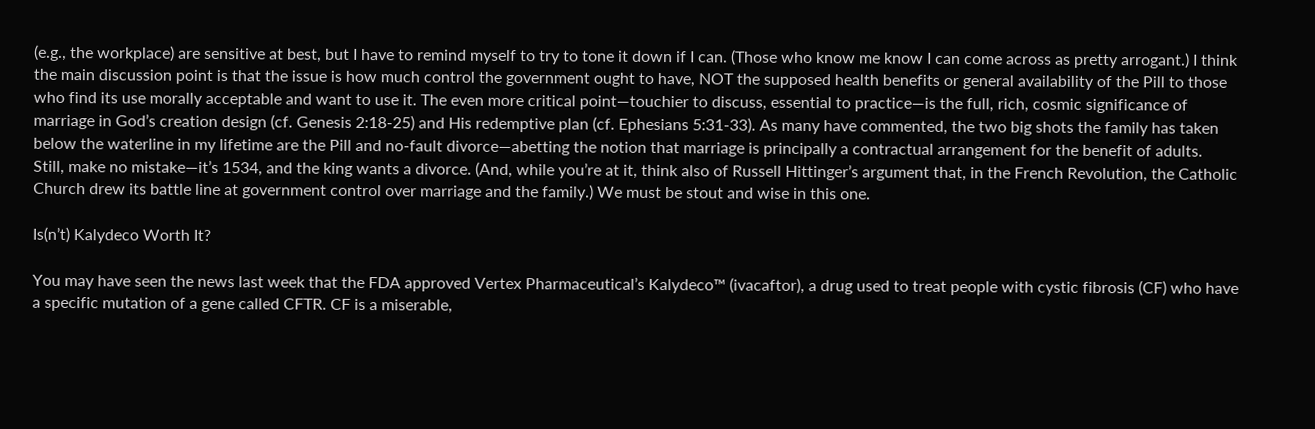(e.g., the workplace) are sensitive at best, but I have to remind myself to try to tone it down if I can. (Those who know me know I can come across as pretty arrogant.) I think the main discussion point is that the issue is how much control the government ought to have, NOT the supposed health benefits or general availability of the Pill to those who find its use morally acceptable and want to use it. The even more critical point—touchier to discuss, essential to practice—is the full, rich, cosmic significance of marriage in God’s creation design (cf. Genesis 2:18-25) and His redemptive plan (cf. Ephesians 5:31-33). As many have commented, the two big shots the family has taken below the waterline in my lifetime are the Pill and no-fault divorce—abetting the notion that marriage is principally a contractual arrangement for the benefit of adults.
Still, make no mistake—it’s 1534, and the king wants a divorce. (And, while you’re at it, think also of Russell Hittinger’s argument that, in the French Revolution, the Catholic Church drew its battle line at government control over marriage and the family.) We must be stout and wise in this one.

Is(n’t) Kalydeco Worth It?

You may have seen the news last week that the FDA approved Vertex Pharmaceutical’s Kalydeco™ (ivacaftor), a drug used to treat people with cystic fibrosis (CF) who have a specific mutation of a gene called CFTR. CF is a miserable,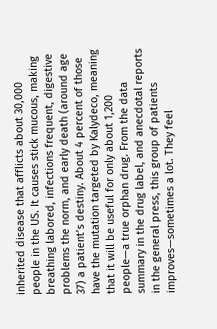inherited disease that afflicts about 30,000 people in the US. It causes stick mucous, making breathing labored, infections frequent, digestive problems the norm, and early death (around age 37) a patient’s destiny. About 4 percent of those have the mutation targeted by Kalydeco, meaning that it will be useful for only about 1,200 people—a true orphan drug. From the data summary in the drug label, and anecdotal reports in the general press, this group of patients improves—sometimes a lot. They feel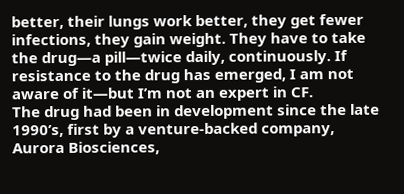better, their lungs work better, they get fewer infections, they gain weight. They have to take the drug—a pill—twice daily, continuously. If resistance to the drug has emerged, I am not aware of it—but I’m not an expert in CF.
The drug had been in development since the late 1990’s, first by a venture-backed company, Aurora Biosciences,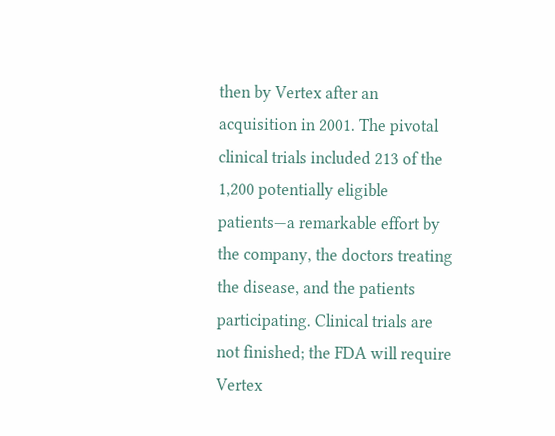then by Vertex after an acquisition in 2001. The pivotal clinical trials included 213 of the 1,200 potentially eligible patients—a remarkable effort by the company, the doctors treating the disease, and the patients participating. Clinical trials are not finished; the FDA will require Vertex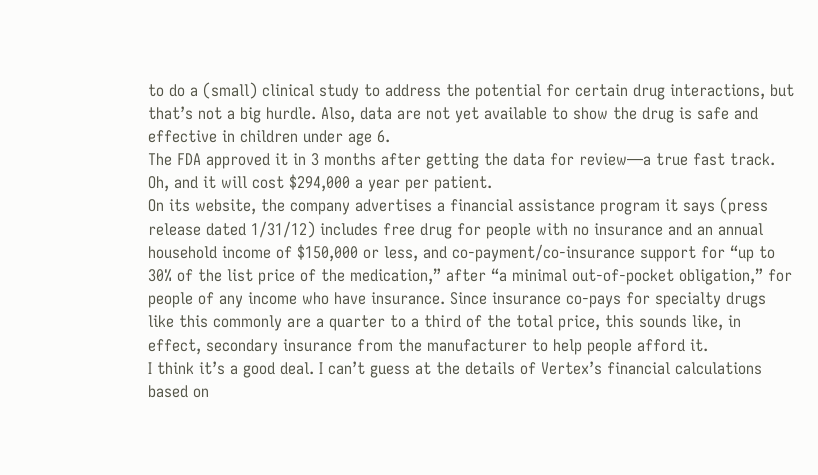to do a (small) clinical study to address the potential for certain drug interactions, but that’s not a big hurdle. Also, data are not yet available to show the drug is safe and effective in children under age 6.
The FDA approved it in 3 months after getting the data for review—a true fast track.
Oh, and it will cost $294,000 a year per patient.
On its website, the company advertises a financial assistance program it says (press release dated 1/31/12) includes free drug for people with no insurance and an annual household income of $150,000 or less, and co-payment/co-insurance support for “up to 30% of the list price of the medication,” after “a minimal out-of-pocket obligation,” for people of any income who have insurance. Since insurance co-pays for specialty drugs like this commonly are a quarter to a third of the total price, this sounds like, in effect, secondary insurance from the manufacturer to help people afford it.
I think it’s a good deal. I can’t guess at the details of Vertex’s financial calculations based on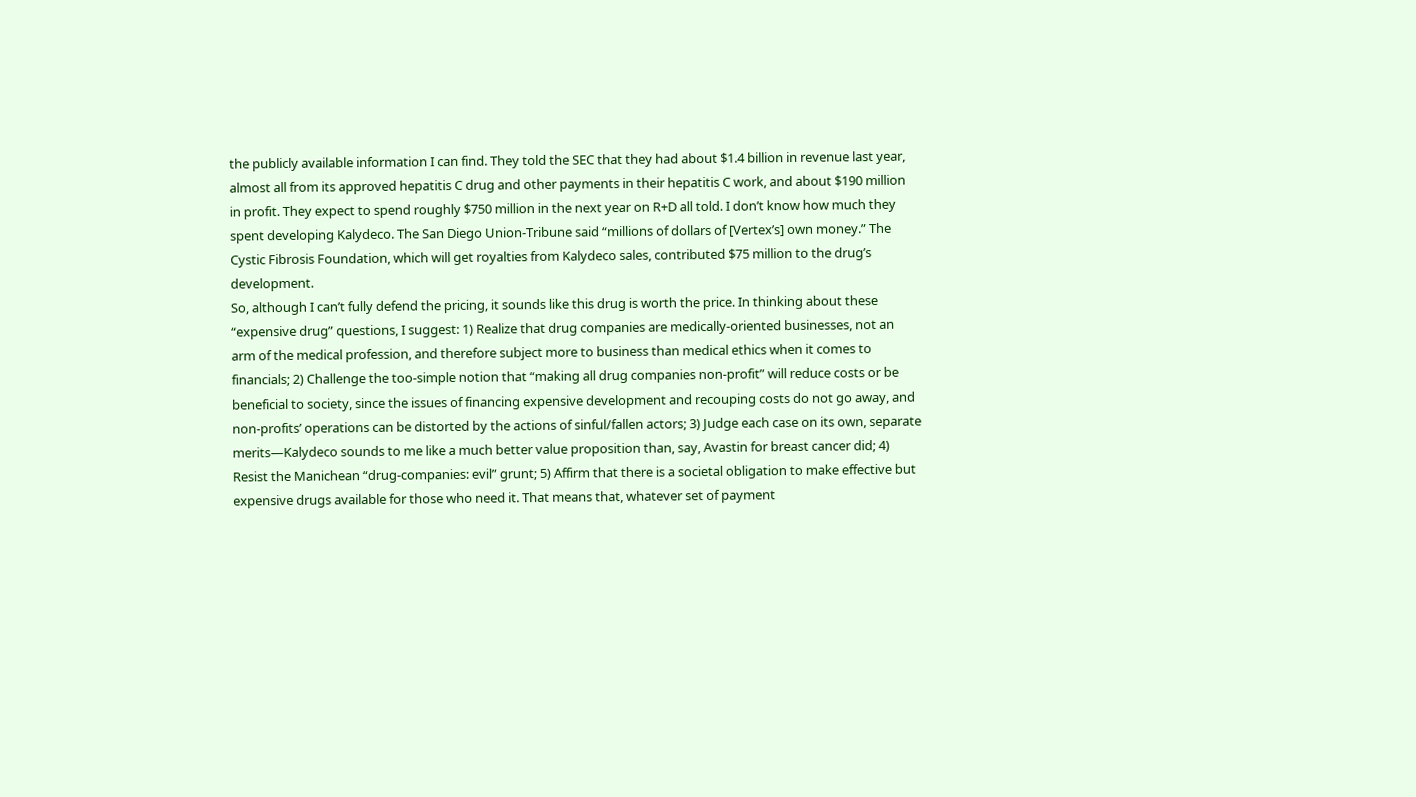the publicly available information I can find. They told the SEC that they had about $1.4 billion in revenue last year, almost all from its approved hepatitis C drug and other payments in their hepatitis C work, and about $190 million in profit. They expect to spend roughly $750 million in the next year on R+D all told. I don’t know how much they spent developing Kalydeco. The San Diego Union-Tribune said “millions of dollars of [Vertex’s] own money.” The Cystic Fibrosis Foundation, which will get royalties from Kalydeco sales, contributed $75 million to the drug’s development.
So, although I can’t fully defend the pricing, it sounds like this drug is worth the price. In thinking about these “expensive drug” questions, I suggest: 1) Realize that drug companies are medically-oriented businesses, not an arm of the medical profession, and therefore subject more to business than medical ethics when it comes to financials; 2) Challenge the too-simple notion that “making all drug companies non-profit” will reduce costs or be beneficial to society, since the issues of financing expensive development and recouping costs do not go away, and non-profits’ operations can be distorted by the actions of sinful/fallen actors; 3) Judge each case on its own, separate merits—Kalydeco sounds to me like a much better value proposition than, say, Avastin for breast cancer did; 4) Resist the Manichean “drug-companies: evil” grunt; 5) Affirm that there is a societal obligation to make effective but expensive drugs available for those who need it. That means that, whatever set of payment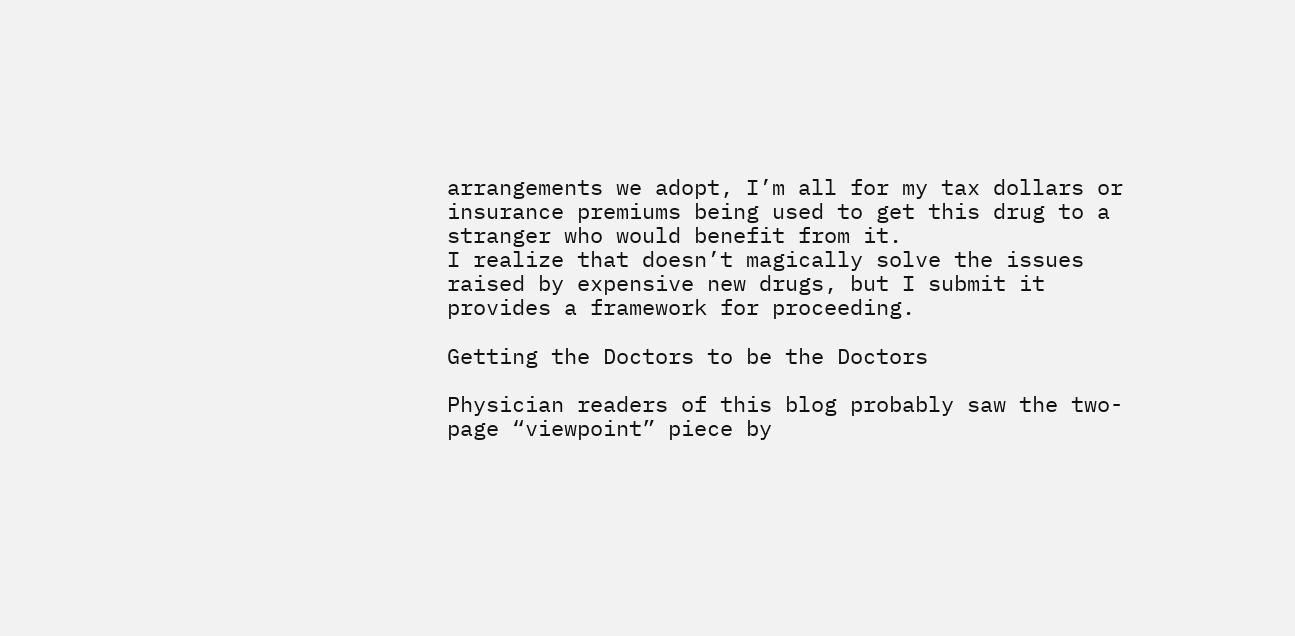arrangements we adopt, I’m all for my tax dollars or insurance premiums being used to get this drug to a stranger who would benefit from it.
I realize that doesn’t magically solve the issues raised by expensive new drugs, but I submit it provides a framework for proceeding.

Getting the Doctors to be the Doctors

Physician readers of this blog probably saw the two-page “viewpoint” piece by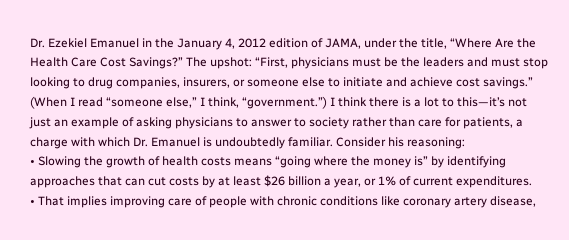Dr. Ezekiel Emanuel in the January 4, 2012 edition of JAMA, under the title, “Where Are the Health Care Cost Savings?” The upshot: “First, physicians must be the leaders and must stop looking to drug companies, insurers, or someone else to initiate and achieve cost savings.” (When I read “someone else,” I think, “government.”) I think there is a lot to this—it’s not just an example of asking physicians to answer to society rather than care for patients, a charge with which Dr. Emanuel is undoubtedly familiar. Consider his reasoning:
• Slowing the growth of health costs means “going where the money is” by identifying approaches that can cut costs by at least $26 billion a year, or 1% of current expenditures.
• That implies improving care of people with chronic conditions like coronary artery disease,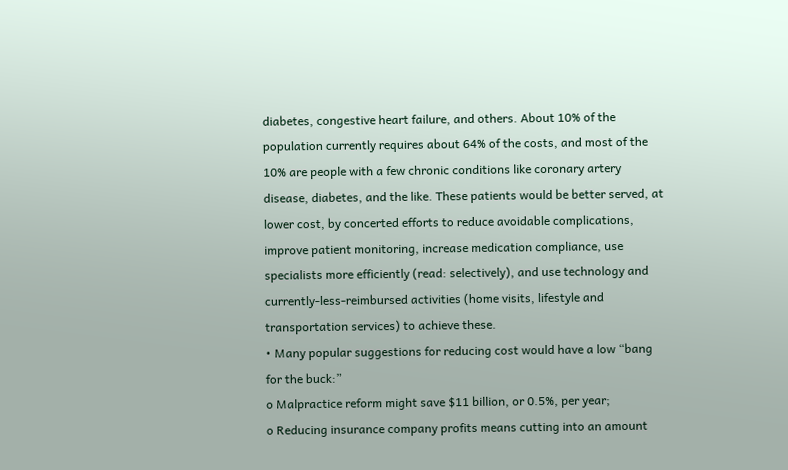diabetes, congestive heart failure, and others. About 10% of the population currently requires about 64% of the costs, and most of the 10% are people with a few chronic conditions like coronary artery disease, diabetes, and the like. These patients would be better served, at lower cost, by concerted efforts to reduce avoidable complications, improve patient monitoring, increase medication compliance, use specialists more efficiently (read: selectively), and use technology and currently-less-reimbursed activities (home visits, lifestyle and transportation services) to achieve these.
• Many popular suggestions for reducing cost would have a low “bang for the buck:”
o Malpractice reform might save $11 billion, or 0.5%, per year;
o Reducing insurance company profits means cutting into an amount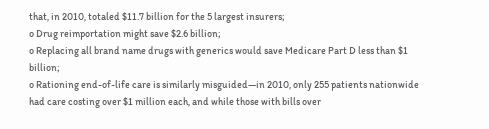that, in 2010, totaled $11.7 billion for the 5 largest insurers;
o Drug reimportation might save $2.6 billion;
o Replacing all brand name drugs with generics would save Medicare Part D less than $1 billion;
o Rationing end-of-life care is similarly misguided—in 2010, only 255 patients nationwide had care costing over $1 million each, and while those with bills over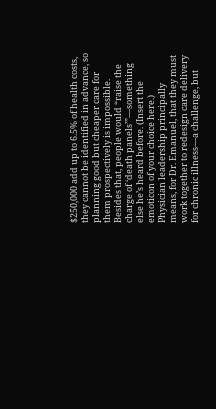$250,000 add up to 6.5% of health costs, they cannot be identified in advance, so planning good but cheaper care for them prospectively is impossible. Besides that, people would “raise the charge of ‘death panels’”—something else he’s heard before. (Insert the emoticon of your choice here.)
Physician leadership principally means, for Dr. Emanuel, that they must work together to redesign care delivery for chronic illness—a challenge, but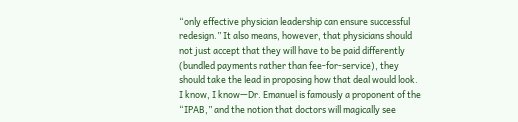“only effective physician leadership can ensure successful redesign.” It also means, however, that physicians should not just accept that they will have to be paid differently (bundled payments rather than fee-for-service), they should take the lead in proposing how that deal would look.
I know, I know—Dr. Emanuel is famously a proponent of the “IPAB,” and the notion that doctors will magically see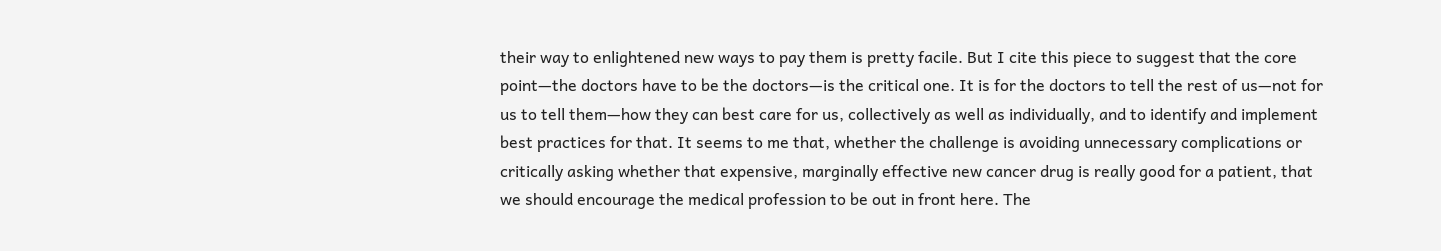their way to enlightened new ways to pay them is pretty facile. But I cite this piece to suggest that the core point—the doctors have to be the doctors—is the critical one. It is for the doctors to tell the rest of us—not for us to tell them—how they can best care for us, collectively as well as individually, and to identify and implement best practices for that. It seems to me that, whether the challenge is avoiding unnecessary complications or critically asking whether that expensive, marginally effective new cancer drug is really good for a patient, that we should encourage the medical profession to be out in front here. The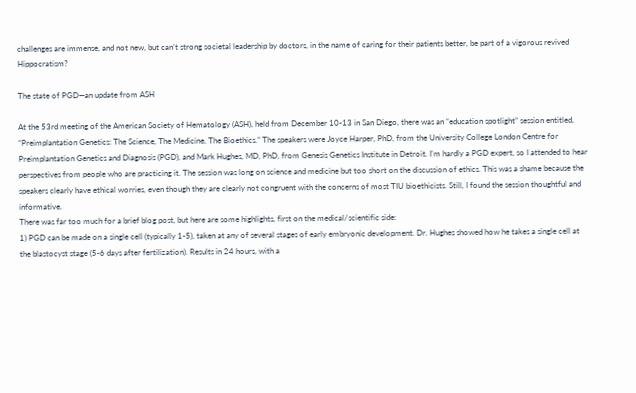challenges are immense, and not new, but can’t strong societal leadership by doctors, in the name of caring for their patients better, be part of a vigorous revived Hippocratism?

The state of PGD—an update from ASH

At the 53rd meeting of the American Society of Hematology (ASH), held from December 10-13 in San Diego, there was an “education spotlight” session entitled, “Preimplantation Genetics: The Science, The Medicine, The Bioethics.” The speakers were Joyce Harper, PhD, from the University College London Centre for Preimplantation Genetics and Diagnosis (PGD), and Mark Hughes, MD, PhD, from Genesis Genetics Institute in Detroit. I’m hardly a PGD expert, so I attended to hear perspectives from people who are practicing it. The session was long on science and medicine but too short on the discussion of ethics. This was a shame because the speakers clearly have ethical worries, even though they are clearly not congruent with the concerns of most TIU bioethicists. Still, I found the session thoughtful and informative.
There was far too much for a brief blog post, but here are some highlights, first on the medical/scientific side:
1) PGD can be made on a single cell (typically 1-5), taken at any of several stages of early embryonic development. Dr. Hughes showed how he takes a single cell at the blastocyst stage (5-6 days after fertilization). Results in 24 hours, with a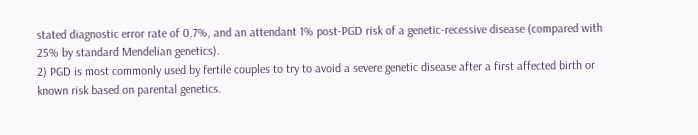stated diagnostic error rate of 0.7%, and an attendant 1% post-PGD risk of a genetic-recessive disease (compared with 25% by standard Mendelian genetics).
2) PGD is most commonly used by fertile couples to try to avoid a severe genetic disease after a first affected birth or known risk based on parental genetics.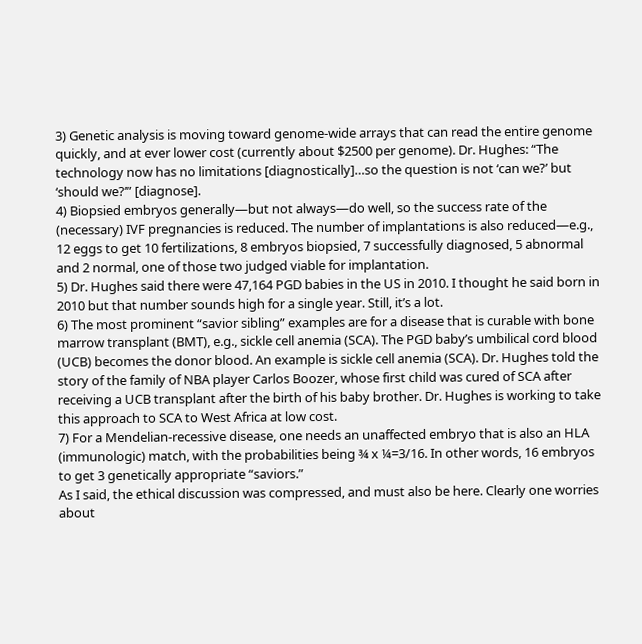3) Genetic analysis is moving toward genome-wide arrays that can read the entire genome quickly, and at ever lower cost (currently about $2500 per genome). Dr. Hughes: “The technology now has no limitations [diagnostically]…so the question is not ‘can we?’ but ‘should we?’” [diagnose].
4) Biopsied embryos generally—but not always—do well, so the success rate of the (necessary) IVF pregnancies is reduced. The number of implantations is also reduced—e.g., 12 eggs to get 10 fertilizations, 8 embryos biopsied, 7 successfully diagnosed, 5 abnormal and 2 normal, one of those two judged viable for implantation.
5) Dr. Hughes said there were 47,164 PGD babies in the US in 2010. I thought he said born in 2010 but that number sounds high for a single year. Still, it’s a lot.
6) The most prominent “savior sibling” examples are for a disease that is curable with bone marrow transplant (BMT), e.g., sickle cell anemia (SCA). The PGD baby’s umbilical cord blood (UCB) becomes the donor blood. An example is sickle cell anemia (SCA). Dr. Hughes told the story of the family of NBA player Carlos Boozer, whose first child was cured of SCA after receiving a UCB transplant after the birth of his baby brother. Dr. Hughes is working to take this approach to SCA to West Africa at low cost.
7) For a Mendelian-recessive disease, one needs an unaffected embryo that is also an HLA (immunologic) match, with the probabilities being ¾ x ¼=3/16. In other words, 16 embryos to get 3 genetically appropriate “saviors.”
As I said, the ethical discussion was compressed, and must also be here. Clearly one worries about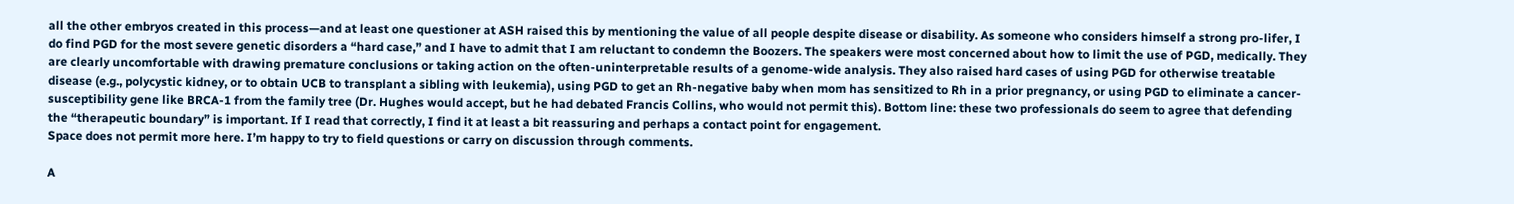all the other embryos created in this process—and at least one questioner at ASH raised this by mentioning the value of all people despite disease or disability. As someone who considers himself a strong pro-lifer, I do find PGD for the most severe genetic disorders a “hard case,” and I have to admit that I am reluctant to condemn the Boozers. The speakers were most concerned about how to limit the use of PGD, medically. They are clearly uncomfortable with drawing premature conclusions or taking action on the often-uninterpretable results of a genome-wide analysis. They also raised hard cases of using PGD for otherwise treatable disease (e.g., polycystic kidney, or to obtain UCB to transplant a sibling with leukemia), using PGD to get an Rh-negative baby when mom has sensitized to Rh in a prior pregnancy, or using PGD to eliminate a cancer-susceptibility gene like BRCA-1 from the family tree (Dr. Hughes would accept, but he had debated Francis Collins, who would not permit this). Bottom line: these two professionals do seem to agree that defending the “therapeutic boundary” is important. If I read that correctly, I find it at least a bit reassuring and perhaps a contact point for engagement.
Space does not permit more here. I’m happy to try to field questions or carry on discussion through comments.

A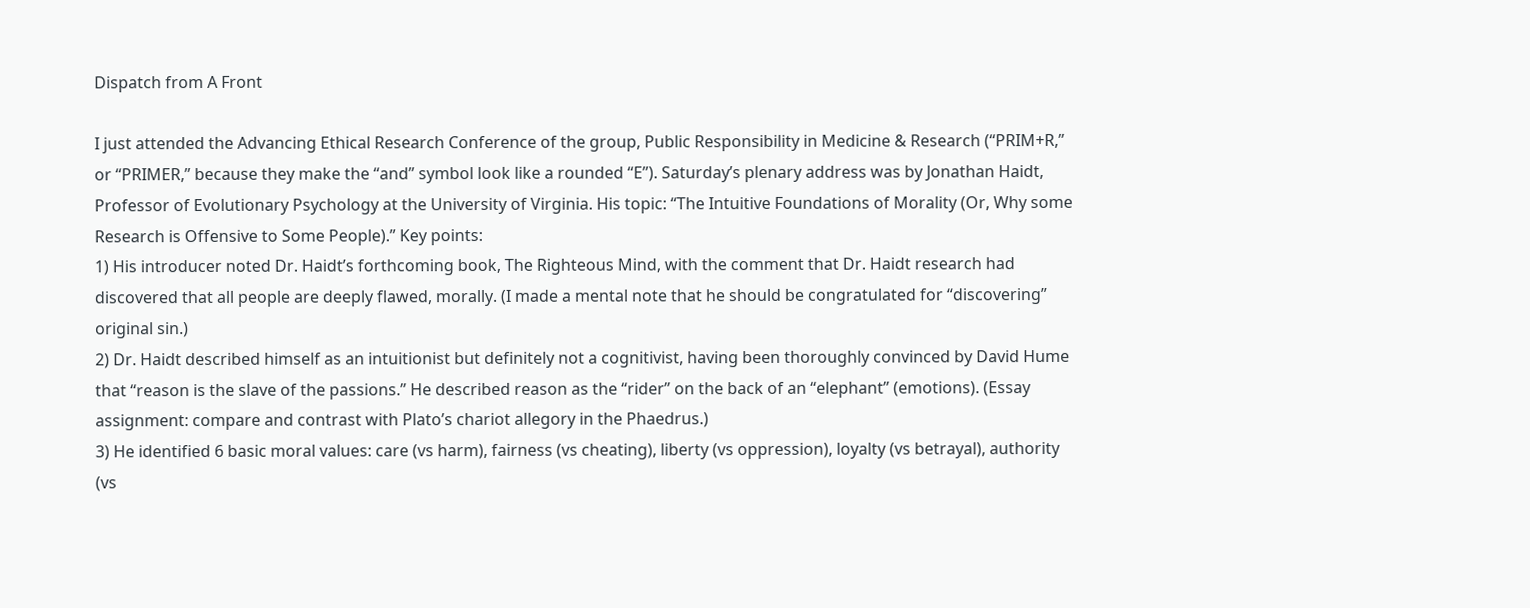Dispatch from A Front

I just attended the Advancing Ethical Research Conference of the group, Public Responsibility in Medicine & Research (“PRIM+R,” or “PRIMER,” because they make the “and” symbol look like a rounded “E”). Saturday’s plenary address was by Jonathan Haidt, Professor of Evolutionary Psychology at the University of Virginia. His topic: “The Intuitive Foundations of Morality (Or, Why some Research is Offensive to Some People).” Key points:
1) His introducer noted Dr. Haidt’s forthcoming book, The Righteous Mind, with the comment that Dr. Haidt research had discovered that all people are deeply flawed, morally. (I made a mental note that he should be congratulated for “discovering” original sin.)
2) Dr. Haidt described himself as an intuitionist but definitely not a cognitivist, having been thoroughly convinced by David Hume that “reason is the slave of the passions.” He described reason as the “rider” on the back of an “elephant” (emotions). (Essay assignment: compare and contrast with Plato’s chariot allegory in the Phaedrus.)
3) He identified 6 basic moral values: care (vs harm), fairness (vs cheating), liberty (vs oppression), loyalty (vs betrayal), authority (vs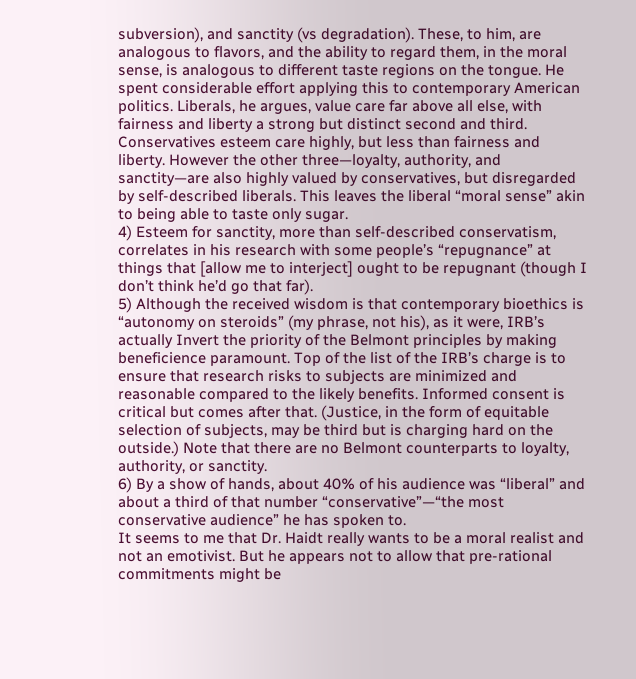subversion), and sanctity (vs degradation). These, to him, are analogous to flavors, and the ability to regard them, in the moral sense, is analogous to different taste regions on the tongue. He spent considerable effort applying this to contemporary American politics. Liberals, he argues, value care far above all else, with fairness and liberty a strong but distinct second and third. Conservatives esteem care highly, but less than fairness and liberty. However the other three—loyalty, authority, and sanctity—are also highly valued by conservatives, but disregarded by self-described liberals. This leaves the liberal “moral sense” akin to being able to taste only sugar.
4) Esteem for sanctity, more than self-described conservatism, correlates in his research with some people’s “repugnance” at things that [allow me to interject] ought to be repugnant (though I don’t think he’d go that far).
5) Although the received wisdom is that contemporary bioethics is “autonomy on steroids” (my phrase, not his), as it were, IRB’s actually Invert the priority of the Belmont principles by making beneficience paramount. Top of the list of the IRB’s charge is to ensure that research risks to subjects are minimized and reasonable compared to the likely benefits. Informed consent is critical but comes after that. (Justice, in the form of equitable selection of subjects, may be third but is charging hard on the outside.) Note that there are no Belmont counterparts to loyalty, authority, or sanctity.
6) By a show of hands, about 40% of his audience was “liberal” and about a third of that number “conservative”—“the most conservative audience” he has spoken to.
It seems to me that Dr. Haidt really wants to be a moral realist and not an emotivist. But he appears not to allow that pre-rational commitments might be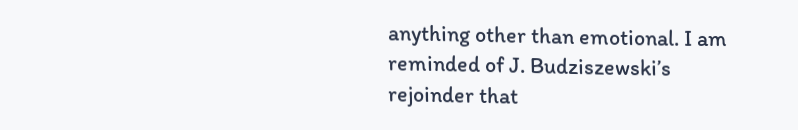anything other than emotional. I am reminded of J. Budziszewski’s rejoinder that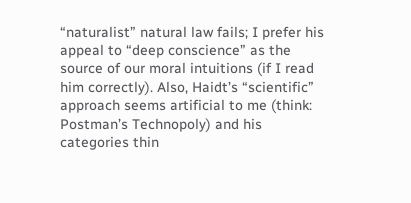“naturalist” natural law fails; I prefer his appeal to “deep conscience” as the source of our moral intuitions (if I read him correctly). Also, Haidt’s “scientific” approach seems artificial to me (think: Postman’s Technopoly) and his categories thin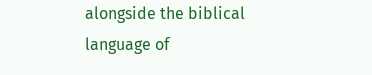alongside the biblical language of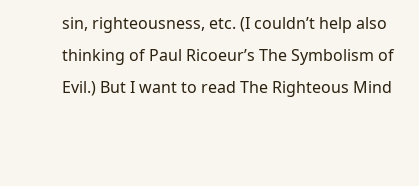sin, righteousness, etc. (I couldn’t help also thinking of Paul Ricoeur’s The Symbolism of Evil.) But I want to read The Righteous Mind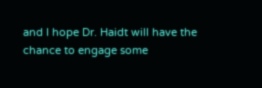and I hope Dr. Haidt will have the chance to engage some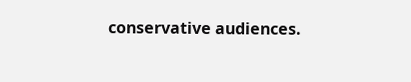conservative audiences.